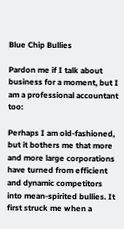Blue Chip Bullies

Pardon me if I talk about business for a moment, but I am a professional accountant too:

Perhaps I am old-fashioned, but it bothers me that more and more large corporations have turned from efficient and dynamic competitors into mean-spirited bullies. It first struck me when a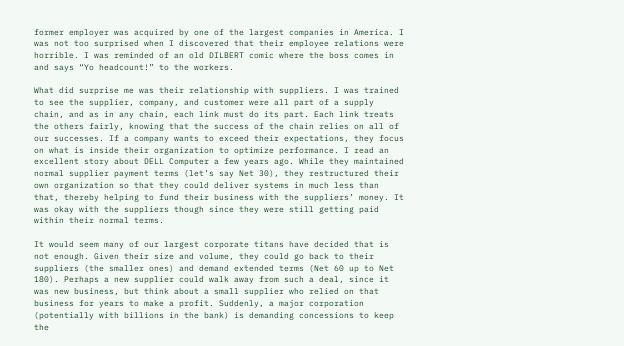former employer was acquired by one of the largest companies in America. I was not too surprised when I discovered that their employee relations were horrible. I was reminded of an old DILBERT comic where the boss comes in and says “Yo headcount!” to the workers.

What did surprise me was their relationship with suppliers. I was trained to see the supplier, company, and customer were all part of a supply chain, and as in any chain, each link must do its part. Each link treats the others fairly, knowing that the success of the chain relies on all of our successes. If a company wants to exceed their expectations, they focus on what is inside their organization to optimize performance. I read an excellent story about DELL Computer a few years ago. While they maintained normal supplier payment terms (let’s say Net 30), they restructured their own organization so that they could deliver systems in much less than that, thereby helping to fund their business with the suppliers’ money. It was okay with the suppliers though since they were still getting paid within their normal terms.

It would seem many of our largest corporate titans have decided that is not enough. Given their size and volume, they could go back to their suppliers (the smaller ones) and demand extended terms (Net 60 up to Net 180). Perhaps a new supplier could walk away from such a deal, since it was new business, but think about a small supplier who relied on that business for years to make a profit. Suddenly, a major corporation (potentially with billions in the bank) is demanding concessions to keep the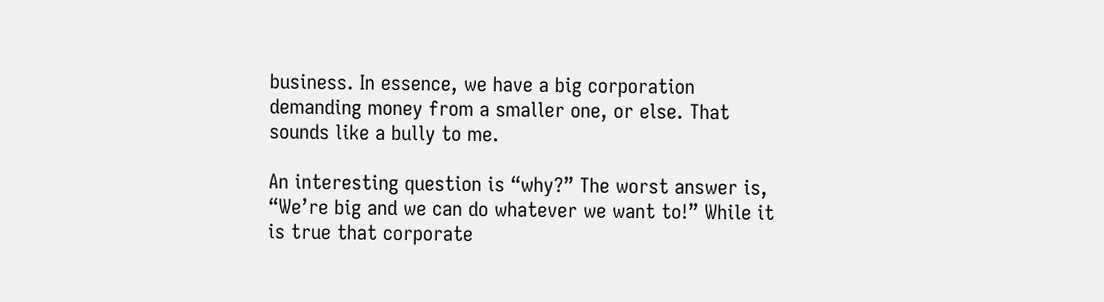business. In essence, we have a big corporation demanding money from a smaller one, or else. That sounds like a bully to me.

An interesting question is “why?” The worst answer is, “We’re big and we can do whatever we want to!” While it is true that corporate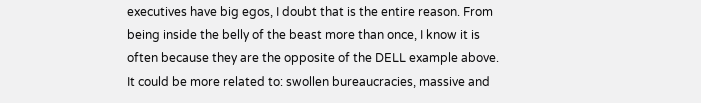executives have big egos, I doubt that is the entire reason. From being inside the belly of the beast more than once, I know it is often because they are the opposite of the DELL example above. It could be more related to: swollen bureaucracies, massive and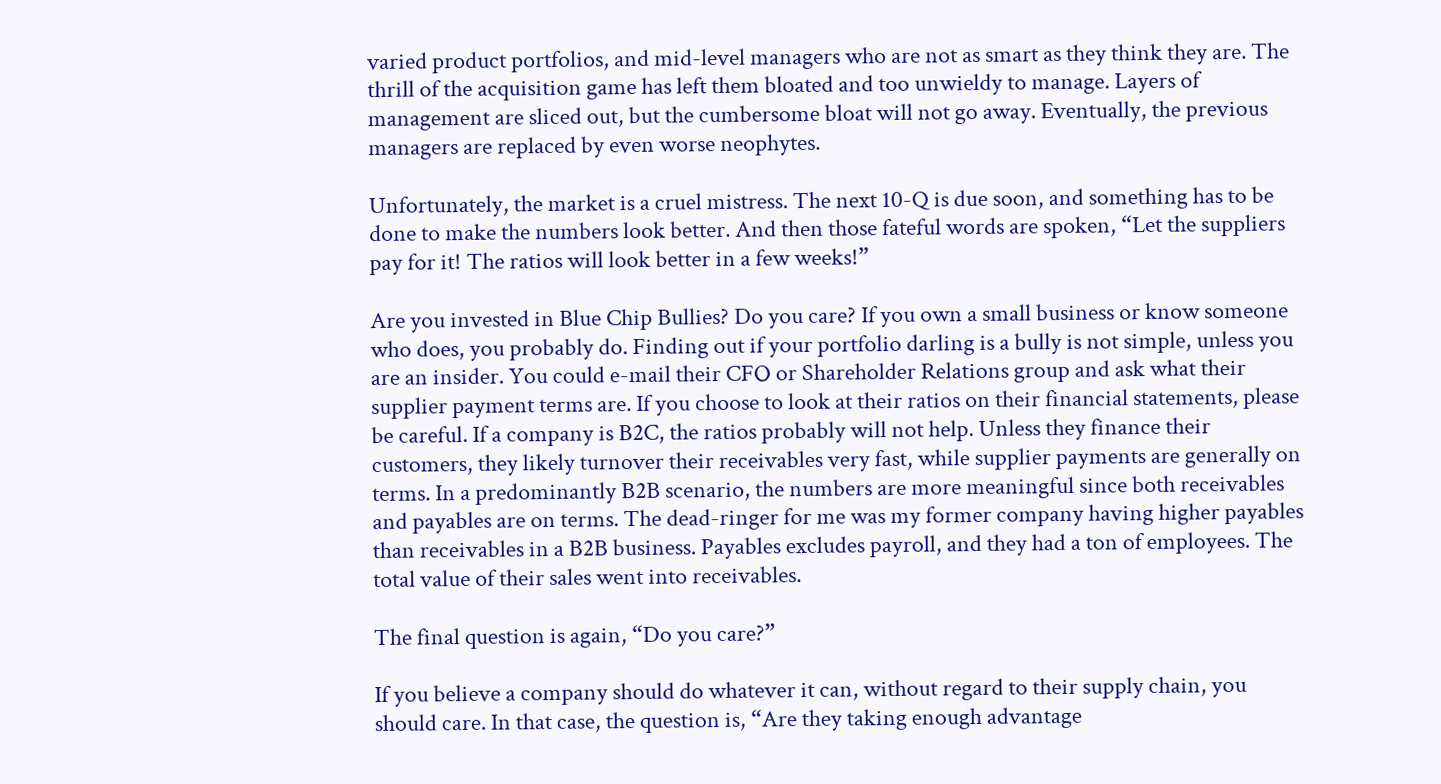varied product portfolios, and mid-level managers who are not as smart as they think they are. The thrill of the acquisition game has left them bloated and too unwieldy to manage. Layers of management are sliced out, but the cumbersome bloat will not go away. Eventually, the previous managers are replaced by even worse neophytes.

Unfortunately, the market is a cruel mistress. The next 10-Q is due soon, and something has to be done to make the numbers look better. And then those fateful words are spoken, “Let the suppliers pay for it! The ratios will look better in a few weeks!”

Are you invested in Blue Chip Bullies? Do you care? If you own a small business or know someone who does, you probably do. Finding out if your portfolio darling is a bully is not simple, unless you are an insider. You could e-mail their CFO or Shareholder Relations group and ask what their supplier payment terms are. If you choose to look at their ratios on their financial statements, please be careful. If a company is B2C, the ratios probably will not help. Unless they finance their customers, they likely turnover their receivables very fast, while supplier payments are generally on terms. In a predominantly B2B scenario, the numbers are more meaningful since both receivables and payables are on terms. The dead-ringer for me was my former company having higher payables than receivables in a B2B business. Payables excludes payroll, and they had a ton of employees. The total value of their sales went into receivables.

The final question is again, “Do you care?”

If you believe a company should do whatever it can, without regard to their supply chain, you should care. In that case, the question is, “Are they taking enough advantage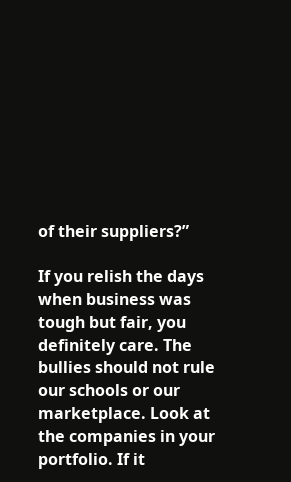of their suppliers?”

If you relish the days when business was tough but fair, you definitely care. The bullies should not rule our schools or our marketplace. Look at the companies in your portfolio. If it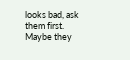looks bad, ask them first. Maybe they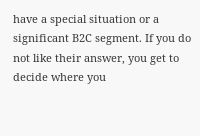have a special situation or a significant B2C segment. If you do not like their answer, you get to decide where you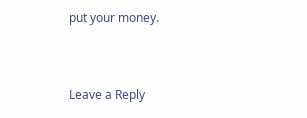put your money.


Leave a Reply